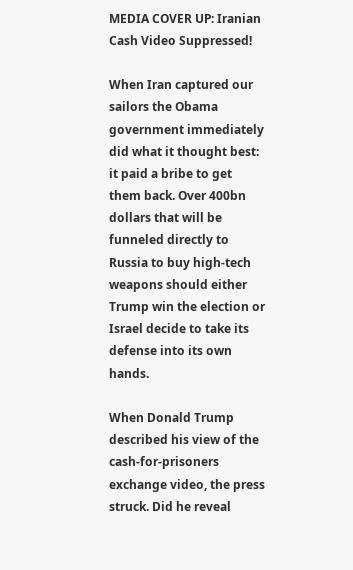MEDIA COVER UP: Iranian Cash Video Suppressed!

When Iran captured our sailors the Obama government immediately did what it thought best: it paid a bribe to get them back. Over 400bn dollars that will be funneled directly to Russia to buy high-tech weapons should either Trump win the election or Israel decide to take its defense into its own hands.

When Donald Trump described his view of the cash-for-prisoners exchange video, the press struck. Did he reveal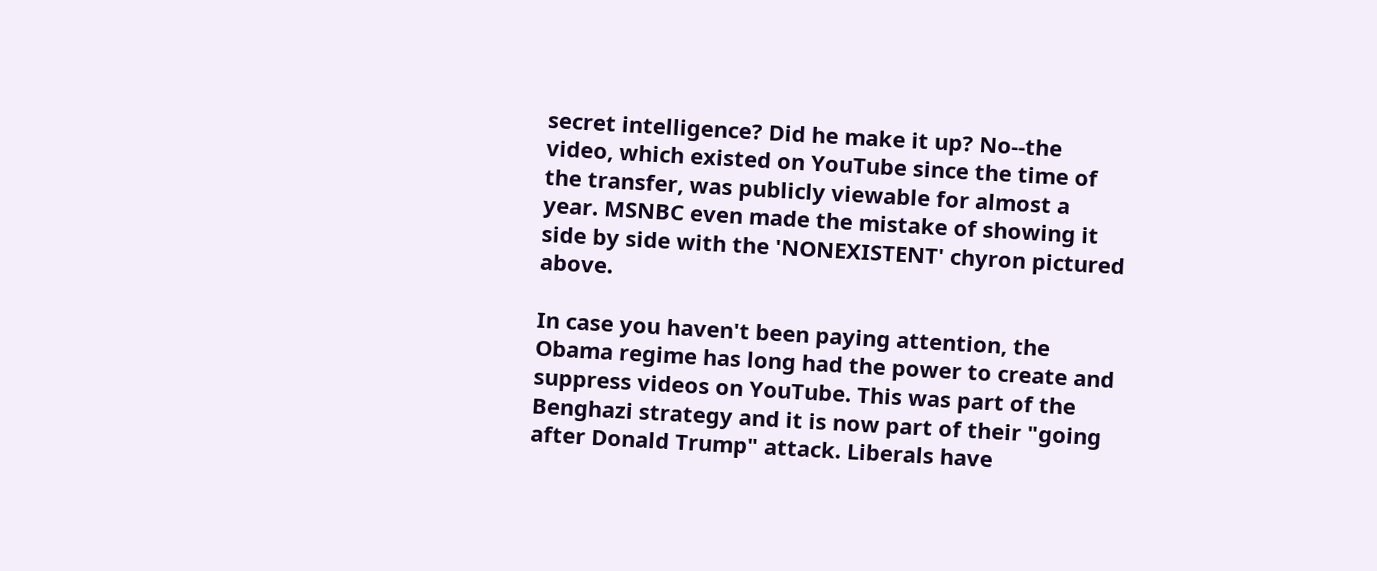secret intelligence? Did he make it up? No--the video, which existed on YouTube since the time of the transfer, was publicly viewable for almost a year. MSNBC even made the mistake of showing it side by side with the 'NONEXISTENT' chyron pictured above.

In case you haven't been paying attention, the Obama regime has long had the power to create and suppress videos on YouTube. This was part of the Benghazi strategy and it is now part of their "going after Donald Trump" attack. Liberals have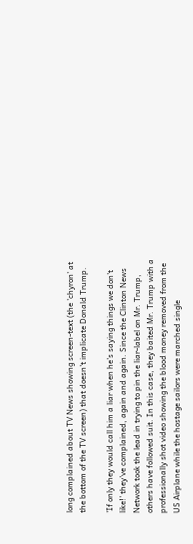long complained about TV News showing screen-text (the 'chyron' at the bottom of the TV screen) that doesn't implicate Donald Trump.

'If only they would call him a liar when he's saying things we don't like!' they've complained, again and again. Since the Clinton News Network took the lead in trying to pin the liar-label on Mr. Trump, others have followed suit. In this case, they baited Mr. Trump with a professionally shot video showing the blood money removed from the US Airplane while the hostage sailors were marched single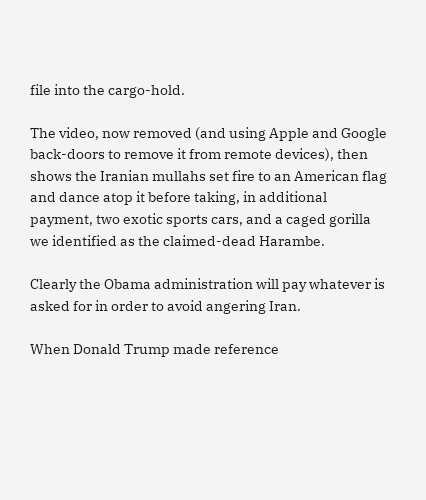file into the cargo-hold.

The video, now removed (and using Apple and Google back-doors to remove it from remote devices), then shows the Iranian mullahs set fire to an American flag and dance atop it before taking, in additional payment, two exotic sports cars, and a caged gorilla we identified as the claimed-dead Harambe.

Clearly the Obama administration will pay whatever is asked for in order to avoid angering Iran.

When Donald Trump made reference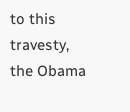to this travesty, the Obama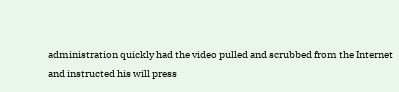administration quickly had the video pulled and scrubbed from the Internet and instructed his will press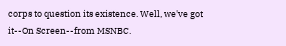corps to question its existence. Well, we've got it--On Screen--from MSNBC.